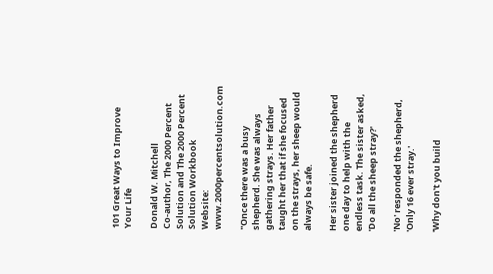101 Great Ways to Improve Your Life

Donald W. Mitchell
Co-author, The 2000 Percent Solution and The 2000 Percent Solution Workbook
Website: www.2000percentsolution.com

"Once there was a busy shepherd. She was always gathering strays. Her father taught her that if she focused on the strays, her sheep would always be safe.

Her sister joined the shepherd one day to help with the endless task. The sister asked, 'Do all the sheep stray?'

'No' responded the shepherd, 'Only 16 ever stray.'

'Why don't you build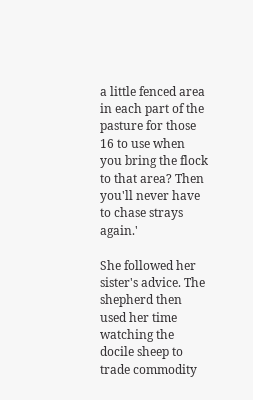a little fenced area in each part of the pasture for those 16 to use when you bring the flock to that area? Then you'll never have to chase strays again.'

She followed her sister's advice. The shepherd then used her time watching the docile sheep to trade commodity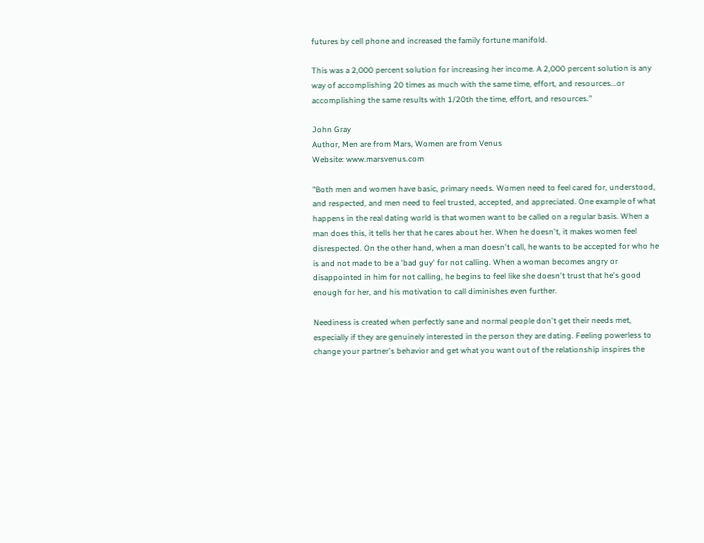futures by cell phone and increased the family fortune manifold.

This was a 2,000 percent solution for increasing her income. A 2,000 percent solution is any way of accomplishing 20 times as much with the same time, effort, and resources...or accomplishing the same results with 1/20th the time, effort, and resources."

John Gray
Author, Men are from Mars, Women are from Venus
Website: www.marsvenus.com

"Both men and women have basic, primary needs. Women need to feel cared for, understood, and respected, and men need to feel trusted, accepted, and appreciated. One example of what happens in the real dating world is that women want to be called on a regular basis. When a man does this, it tells her that he cares about her. When he doesn't, it makes women feel disrespected. On the other hand, when a man doesn't call, he wants to be accepted for who he is and not made to be a 'bad guy' for not calling. When a woman becomes angry or disappointed in him for not calling, he begins to feel like she doesn't trust that he's good enough for her, and his motivation to call diminishes even further.

Neediness is created when perfectly sane and normal people don't get their needs met, especially if they are genuinely interested in the person they are dating. Feeling powerless to change your partner's behavior and get what you want out of the relationship inspires the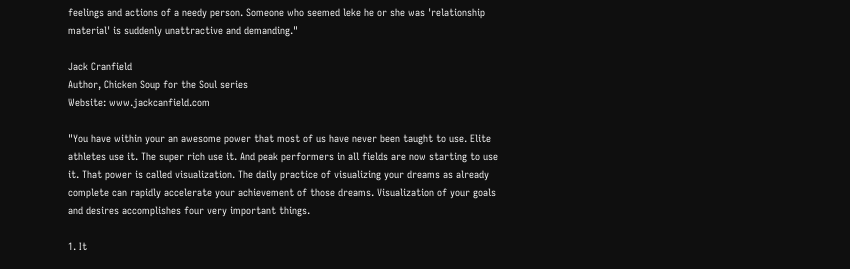feelings and actions of a needy person. Someone who seemed leke he or she was 'relationship material' is suddenly unattractive and demanding."

Jack Cranfield
Author, Chicken Soup for the Soul series
Website: www.jackcanfield.com

"You have within your an awesome power that most of us have never been taught to use. Elite athletes use it. The super rich use it. And peak performers in all fields are now starting to use it. That power is called visualization. The daily practice of visualizing your dreams as already complete can rapidly accelerate your achievement of those dreams. Visualization of your goals and desires accomplishes four very important things.

1. It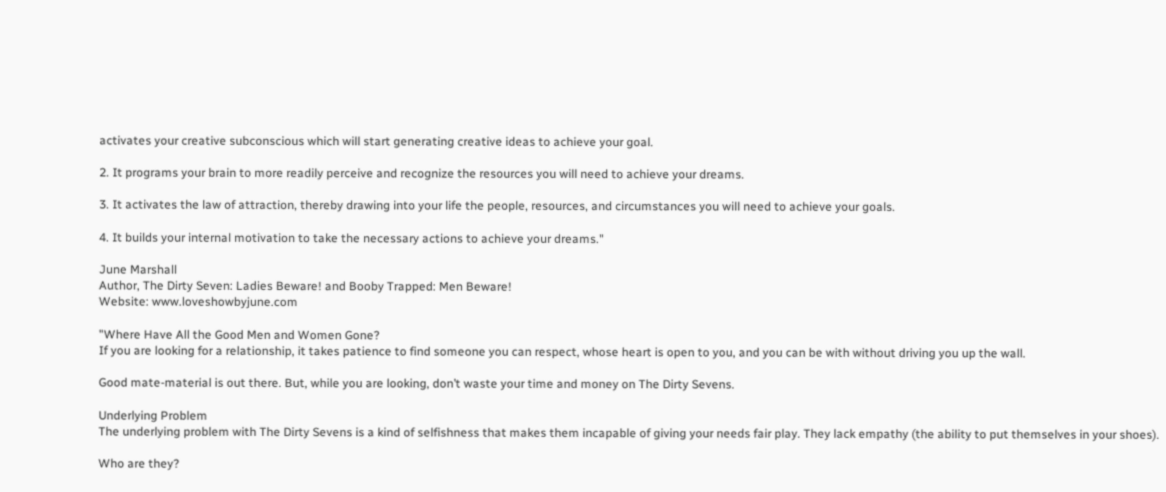activates your creative subconscious which will start generating creative ideas to achieve your goal.

2. It programs your brain to more readily perceive and recognize the resources you will need to achieve your dreams.

3. It activates the law of attraction, thereby drawing into your life the people, resources, and circumstances you will need to achieve your goals.

4. It builds your internal motivation to take the necessary actions to achieve your dreams."

June Marshall
Author, The Dirty Seven: Ladies Beware! and Booby Trapped: Men Beware!
Website: www.loveshowbyjune.com

"Where Have All the Good Men and Women Gone?
If you are looking for a relationship, it takes patience to find someone you can respect, whose heart is open to you, and you can be with without driving you up the wall.

Good mate-material is out there. But, while you are looking, don’t waste your time and money on The Dirty Sevens.

Underlying Problem
The underlying problem with The Dirty Sevens is a kind of selfishness that makes them incapable of giving your needs fair play. They lack empathy (the ability to put themselves in your shoes).

Who are they?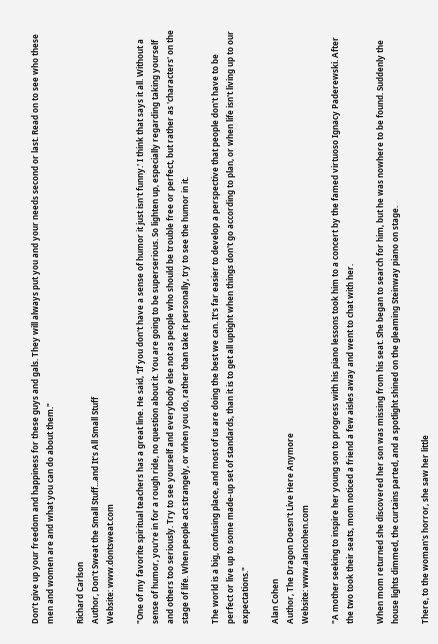Don’t give up your freedom and happiness for these guys and gals. They will always put you and your needs second or last. Read on to see who these men and women are and what you can do about them."

Richard Carlson
Author, Don't Sweat the Small Stuff...and It's All Small Stuff
Website: www.dontsweat.com

"One of my favorite spiritual teachers has a great line. He said, 'If you don't have a sense of humor it just isn't funny.' I think that says it all. Without a sense of humor, you're in for a rough ride, no question about it. You are going to be superserious. So lighten up, especially regarding taking yourself and others too seriously. Try to see yourself and everybody else not as people who should be trouble free or perfect, but rather as 'characters' on the stage of life. When people act strangely, or when you do, rather than take it personally, try to see the humor in it.

The world is a big, confusing place, and most of us are doing the best we can. It's far easier to develop a perspective that people don't have to be perfect or live up to some made-up set of standards, than it is to get all uptight when things don't go according to plan, or when life isn't living up to our expectations."

Alan Cohen
Author, The Dragon Doesn't Live Here Anymore
Website: www.alancohen.com

"A mother seeking to inspire her young son to progress with his piano lessons took him to a concert by the famed virtuoso Ignacy Paderewski. After the two took their seats, mom noticed a friend a few aisles away and went to chat with her.

When mom returned she discovered her son was missing from his seat. She began to search for him, but he was nowhere to be found. Suddenly the house lights dimmed, the curtains parted, and a spotlight shined on the gleaming Steinway piano on stage.

There, to the woman's horror, she saw her little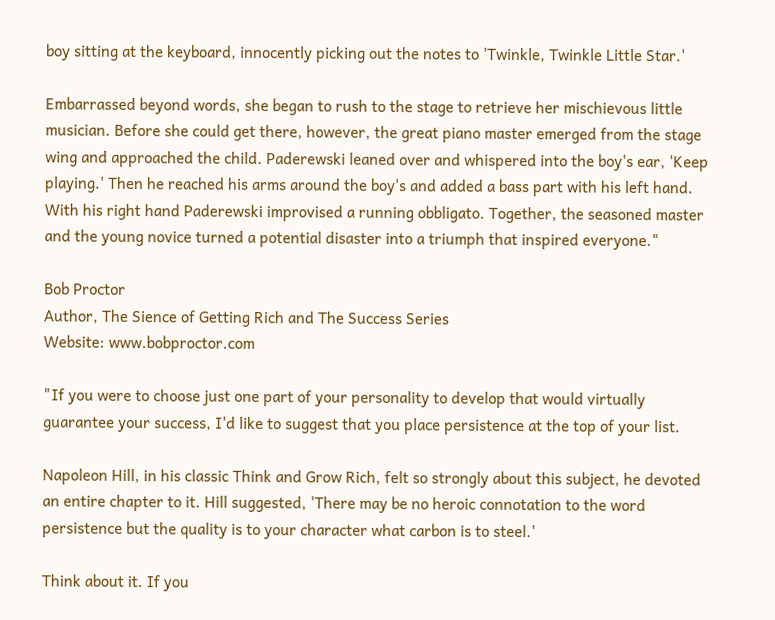boy sitting at the keyboard, innocently picking out the notes to 'Twinkle, Twinkle Little Star.'

Embarrassed beyond words, she began to rush to the stage to retrieve her mischievous little musician. Before she could get there, however, the great piano master emerged from the stage wing and approached the child. Paderewski leaned over and whispered into the boy's ear, 'Keep playing.' Then he reached his arms around the boy's and added a bass part with his left hand. With his right hand Paderewski improvised a running obbligato. Together, the seasoned master and the young novice turned a potential disaster into a triumph that inspired everyone."

Bob Proctor
Author, The Sience of Getting Rich and The Success Series
Website: www.bobproctor.com

"If you were to choose just one part of your personality to develop that would virtually guarantee your success, I'd like to suggest that you place persistence at the top of your list.

Napoleon Hill, in his classic Think and Grow Rich, felt so strongly about this subject, he devoted an entire chapter to it. Hill suggested, 'There may be no heroic connotation to the word persistence but the quality is to your character what carbon is to steel.'

Think about it. If you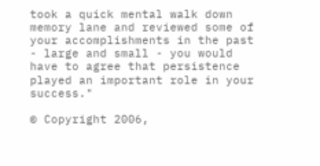took a quick mental walk down memory lane and reviewed some of your accomplishments in the past - large and small - you would have to agree that persistence played an important role in your success."

© Copyright 2006,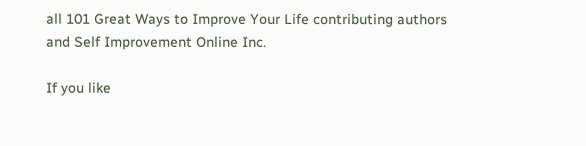all 101 Great Ways to Improve Your Life contributing authors and Self Improvement Online Inc.

If you like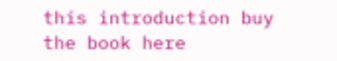this introduction buy the book here